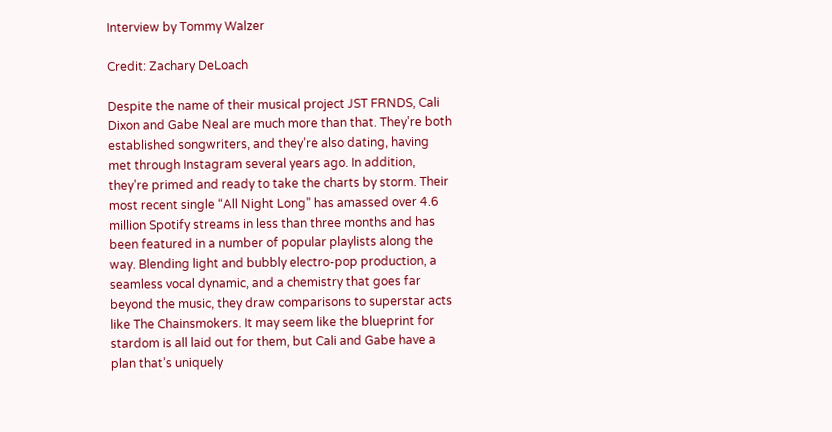Interview by Tommy Walzer

Credit: Zachary DeLoach

Despite the name of their musical project JST FRNDS, Cali Dixon and Gabe Neal are much more than that. They’re both established songwriters, and they’re also dating, having met through Instagram several years ago. In addition, they’re primed and ready to take the charts by storm. Their most recent single “All Night Long” has amassed over 4.6 million Spotify streams in less than three months and has been featured in a number of popular playlists along the way. Blending light and bubbly electro-pop production, a seamless vocal dynamic, and a chemistry that goes far beyond the music, they draw comparisons to superstar acts like The Chainsmokers. It may seem like the blueprint for stardom is all laid out for them, but Cali and Gabe have a plan that’s uniquely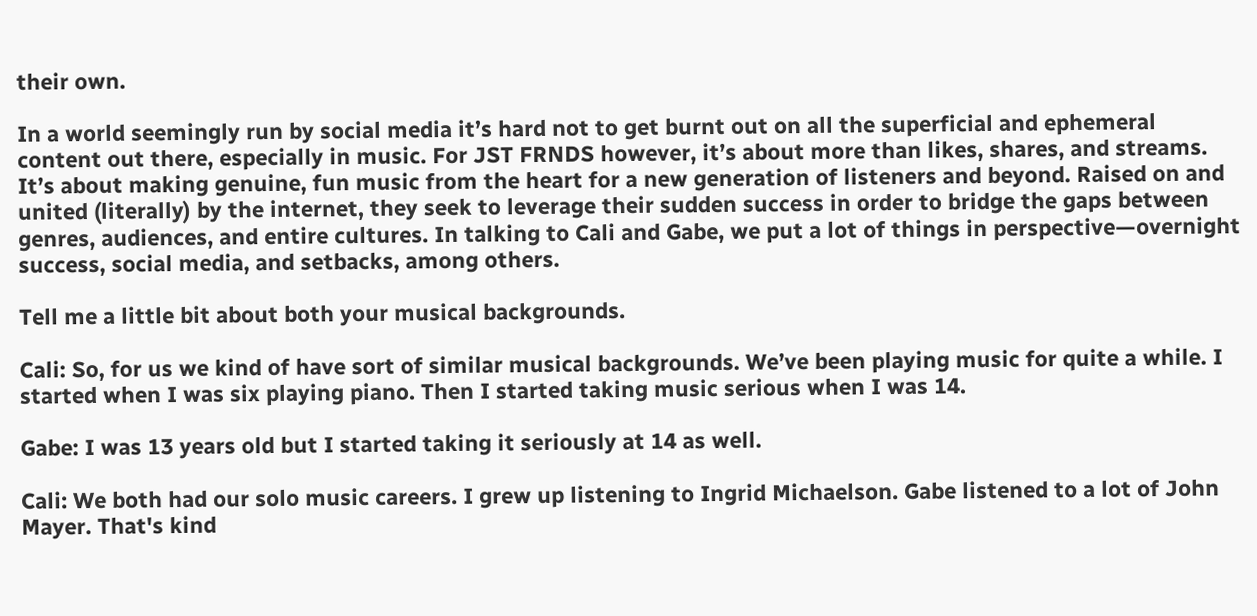their own.

In a world seemingly run by social media it’s hard not to get burnt out on all the superficial and ephemeral content out there, especially in music. For JST FRNDS however, it’s about more than likes, shares, and streams. It’s about making genuine, fun music from the heart for a new generation of listeners and beyond. Raised on and united (literally) by the internet, they seek to leverage their sudden success in order to bridge the gaps between genres, audiences, and entire cultures. In talking to Cali and Gabe, we put a lot of things in perspective—overnight success, social media, and setbacks, among others.

Tell me a little bit about both your musical backgrounds.

Cali: So, for us we kind of have sort of similar musical backgrounds. We’ve been playing music for quite a while. I started when I was six playing piano. Then I started taking music serious when I was 14.

Gabe: I was 13 years old but I started taking it seriously at 14 as well.

Cali: We both had our solo music careers. I grew up listening to Ingrid Michaelson. Gabe listened to a lot of John Mayer. That's kind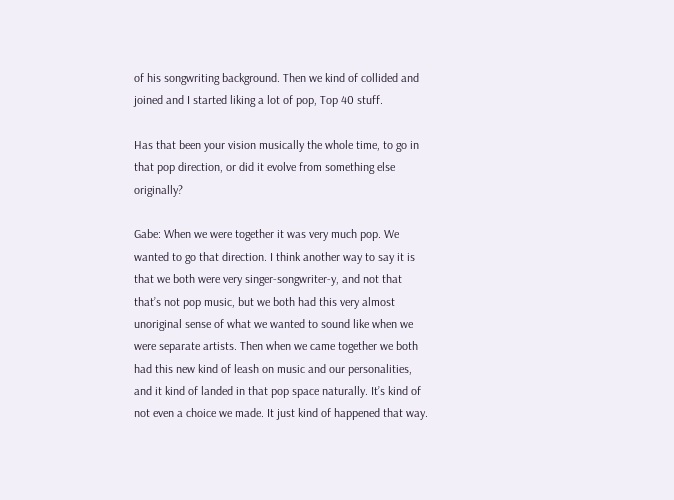of his songwriting background. Then we kind of collided and joined and I started liking a lot of pop, Top 40 stuff.

Has that been your vision musically the whole time, to go in that pop direction, or did it evolve from something else originally?

Gabe: When we were together it was very much pop. We wanted to go that direction. I think another way to say it is that we both were very singer-songwriter-y, and not that that’s not pop music, but we both had this very almost unoriginal sense of what we wanted to sound like when we were separate artists. Then when we came together we both had this new kind of leash on music and our personalities, and it kind of landed in that pop space naturally. It’s kind of not even a choice we made. It just kind of happened that way.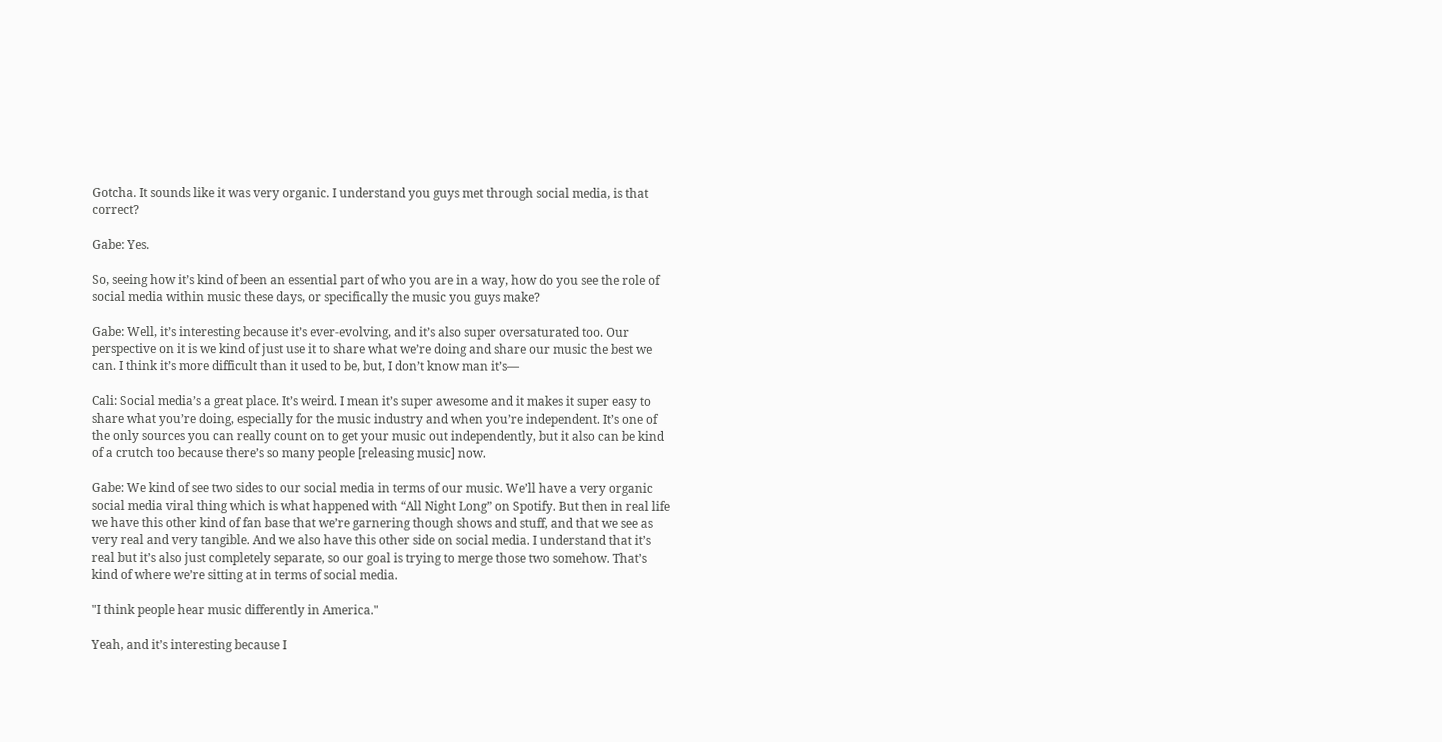Gotcha. It sounds like it was very organic. I understand you guys met through social media, is that correct?

Gabe: Yes.

So, seeing how it’s kind of been an essential part of who you are in a way, how do you see the role of social media within music these days, or specifically the music you guys make?

Gabe: Well, it’s interesting because it’s ever-evolving, and it’s also super oversaturated too. Our perspective on it is we kind of just use it to share what we’re doing and share our music the best we can. I think it’s more difficult than it used to be, but, I don’t know man it’s—

Cali: Social media’s a great place. It’s weird. I mean it’s super awesome and it makes it super easy to share what you’re doing, especially for the music industry and when you’re independent. It’s one of the only sources you can really count on to get your music out independently, but it also can be kind of a crutch too because there’s so many people [releasing music] now.

Gabe: We kind of see two sides to our social media in terms of our music. We’ll have a very organic social media viral thing which is what happened with “All Night Long” on Spotify. But then in real life we have this other kind of fan base that we’re garnering though shows and stuff, and that we see as very real and very tangible. And we also have this other side on social media. I understand that it’s real but it’s also just completely separate, so our goal is trying to merge those two somehow. That’s kind of where we’re sitting at in terms of social media.

"I think people hear music differently in America."

Yeah, and it’s interesting because I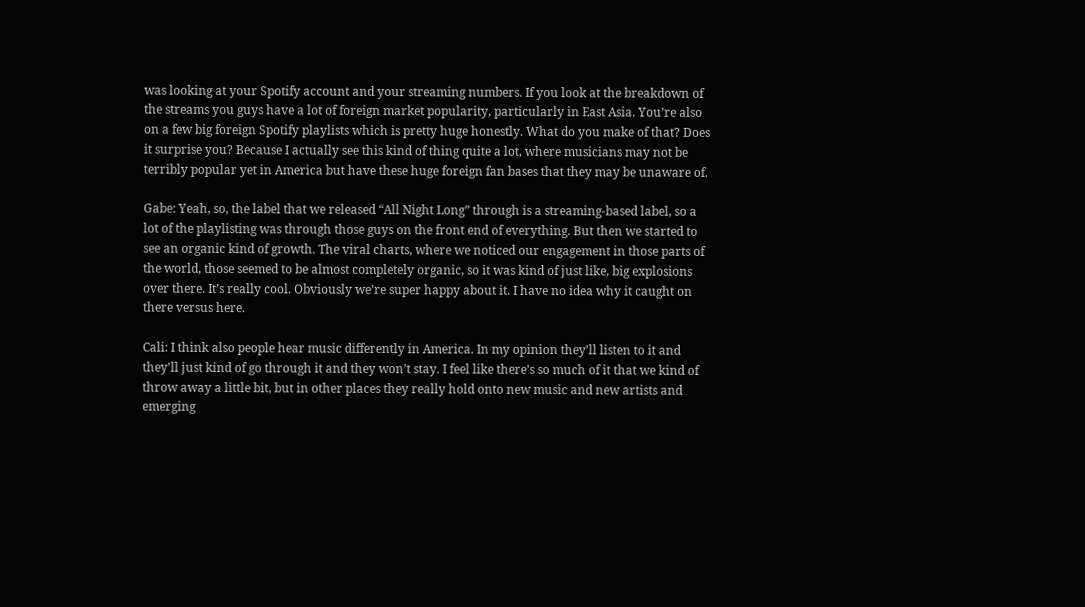was looking at your Spotify account and your streaming numbers. If you look at the breakdown of the streams you guys have a lot of foreign market popularity, particularly in East Asia. You’re also on a few big foreign Spotify playlists which is pretty huge honestly. What do you make of that? Does it surprise you? Because I actually see this kind of thing quite a lot, where musicians may not be terribly popular yet in America but have these huge foreign fan bases that they may be unaware of.

Gabe: Yeah, so, the label that we released “All Night Long” through is a streaming-based label, so a lot of the playlisting was through those guys on the front end of everything. But then we started to see an organic kind of growth. The viral charts, where we noticed our engagement in those parts of the world, those seemed to be almost completely organic, so it was kind of just like, big explosions over there. It’s really cool. Obviously we’re super happy about it. I have no idea why it caught on there versus here.

Cali: I think also people hear music differently in America. In my opinion they’ll listen to it and they’ll just kind of go through it and they won’t stay. I feel like there’s so much of it that we kind of throw away a little bit, but in other places they really hold onto new music and new artists and emerging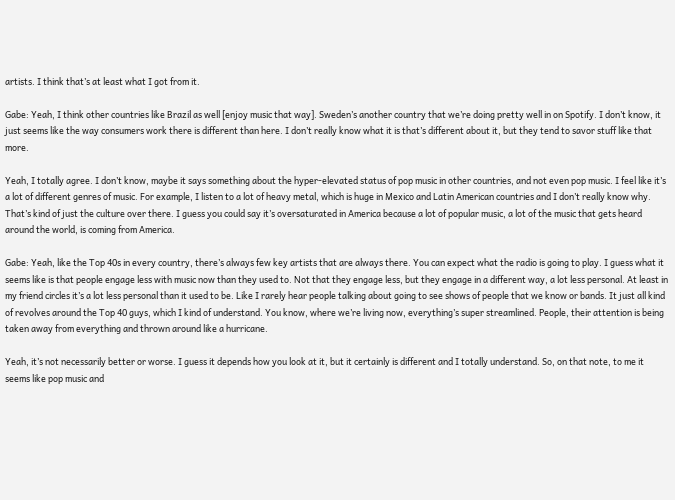artists. I think that’s at least what I got from it.

Gabe: Yeah, I think other countries like Brazil as well [enjoy music that way]. Sweden’s another country that we’re doing pretty well in on Spotify. I don’t know, it just seems like the way consumers work there is different than here. I don’t really know what it is that’s different about it, but they tend to savor stuff like that more.

Yeah, I totally agree. I don’t know, maybe it says something about the hyper-elevated status of pop music in other countries, and not even pop music. I feel like it’s a lot of different genres of music. For example, I listen to a lot of heavy metal, which is huge in Mexico and Latin American countries and I don’t really know why. That’s kind of just the culture over there. I guess you could say it’s oversaturated in America because a lot of popular music, a lot of the music that gets heard around the world, is coming from America.

Gabe: Yeah, like the Top 40s in every country, there’s always few key artists that are always there. You can expect what the radio is going to play. I guess what it seems like is that people engage less with music now than they used to. Not that they engage less, but they engage in a different way, a lot less personal. At least in my friend circles it’s a lot less personal than it used to be. Like I rarely hear people talking about going to see shows of people that we know or bands. It just all kind of revolves around the Top 40 guys, which I kind of understand. You know, where we’re living now, everything’s super streamlined. People, their attention is being taken away from everything and thrown around like a hurricane.

Yeah, it’s not necessarily better or worse. I guess it depends how you look at it, but it certainly is different and I totally understand. So, on that note, to me it seems like pop music and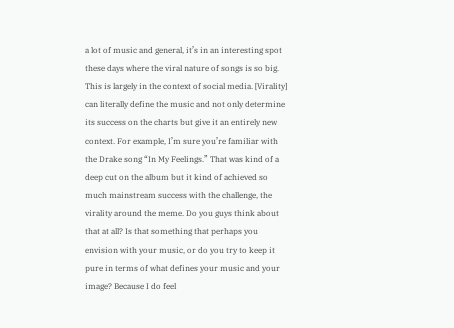a lot of music and general, it’s in an interesting spot these days where the viral nature of songs is so big. This is largely in the context of social media. [Virality] can literally define the music and not only determine its success on the charts but give it an entirely new context. For example, I’m sure you’re familiar with the Drake song “In My Feelings.” That was kind of a deep cut on the album but it kind of achieved so much mainstream success with the challenge, the virality around the meme. Do you guys think about that at all? Is that something that perhaps you envision with your music, or do you try to keep it pure in terms of what defines your music and your image? Because I do feel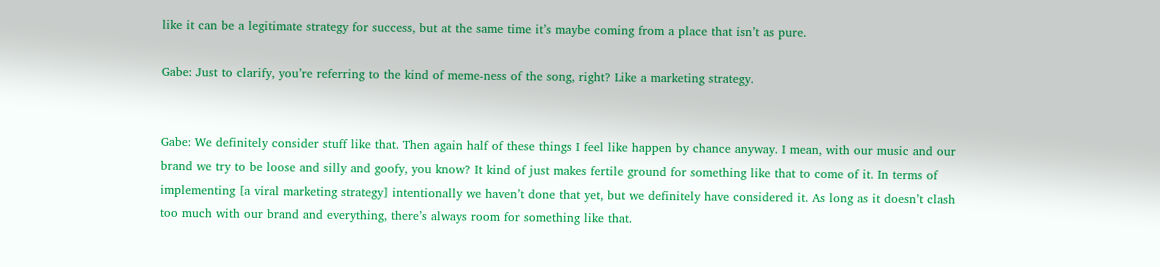like it can be a legitimate strategy for success, but at the same time it’s maybe coming from a place that isn’t as pure.

Gabe: Just to clarify, you’re referring to the kind of meme-ness of the song, right? Like a marketing strategy.


Gabe: We definitely consider stuff like that. Then again half of these things I feel like happen by chance anyway. I mean, with our music and our brand we try to be loose and silly and goofy, you know? It kind of just makes fertile ground for something like that to come of it. In terms of implementing [a viral marketing strategy] intentionally we haven’t done that yet, but we definitely have considered it. As long as it doesn’t clash too much with our brand and everything, there’s always room for something like that.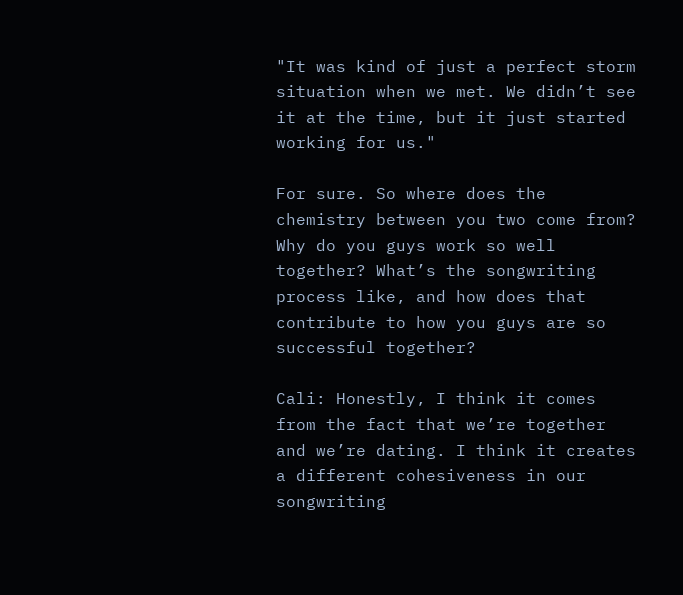"It was kind of just a perfect storm situation when we met. We didn’t see it at the time, but it just started working for us."

For sure. So where does the chemistry between you two come from? Why do you guys work so well together? What’s the songwriting process like, and how does that contribute to how you guys are so successful together?

Cali: Honestly, I think it comes from the fact that we’re together and we’re dating. I think it creates a different cohesiveness in our songwriting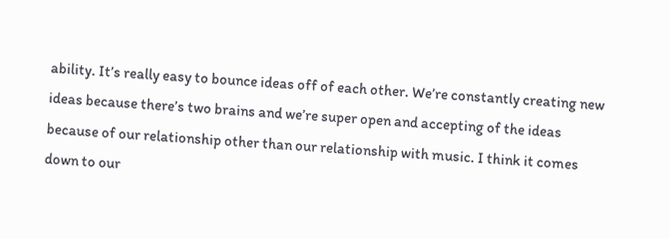ability. It’s really easy to bounce ideas off of each other. We’re constantly creating new ideas because there’s two brains and we’re super open and accepting of the ideas because of our relationship other than our relationship with music. I think it comes down to our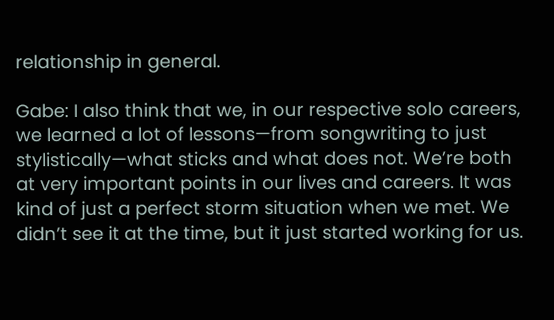relationship in general.

Gabe: I also think that we, in our respective solo careers, we learned a lot of lessons—from songwriting to just stylistically—what sticks and what does not. We’re both at very important points in our lives and careers. It was kind of just a perfect storm situation when we met. We didn’t see it at the time, but it just started working for us.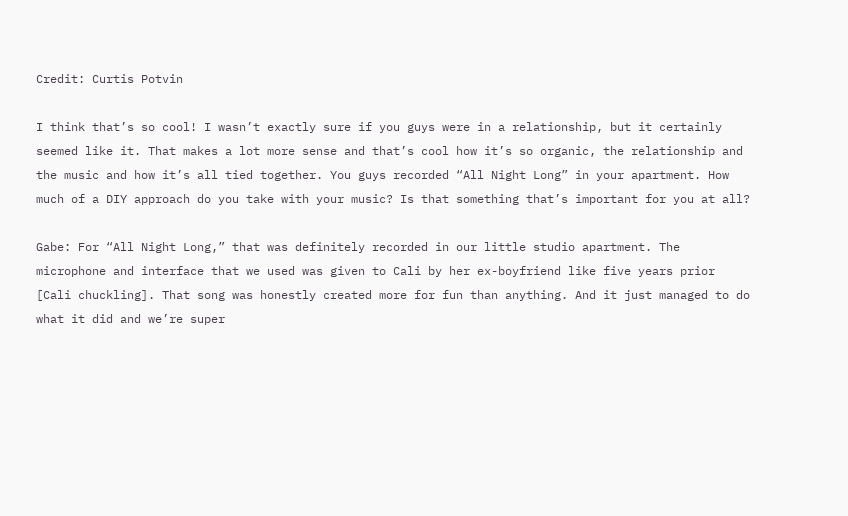Credit: Curtis Potvin

I think that’s so cool! I wasn’t exactly sure if you guys were in a relationship, but it certainly seemed like it. That makes a lot more sense and that’s cool how it’s so organic, the relationship and the music and how it’s all tied together. You guys recorded “All Night Long” in your apartment. How much of a DIY approach do you take with your music? Is that something that’s important for you at all?

Gabe: For “All Night Long,” that was definitely recorded in our little studio apartment. The microphone and interface that we used was given to Cali by her ex-boyfriend like five years prior [Cali chuckling]. That song was honestly created more for fun than anything. And it just managed to do what it did and we’re super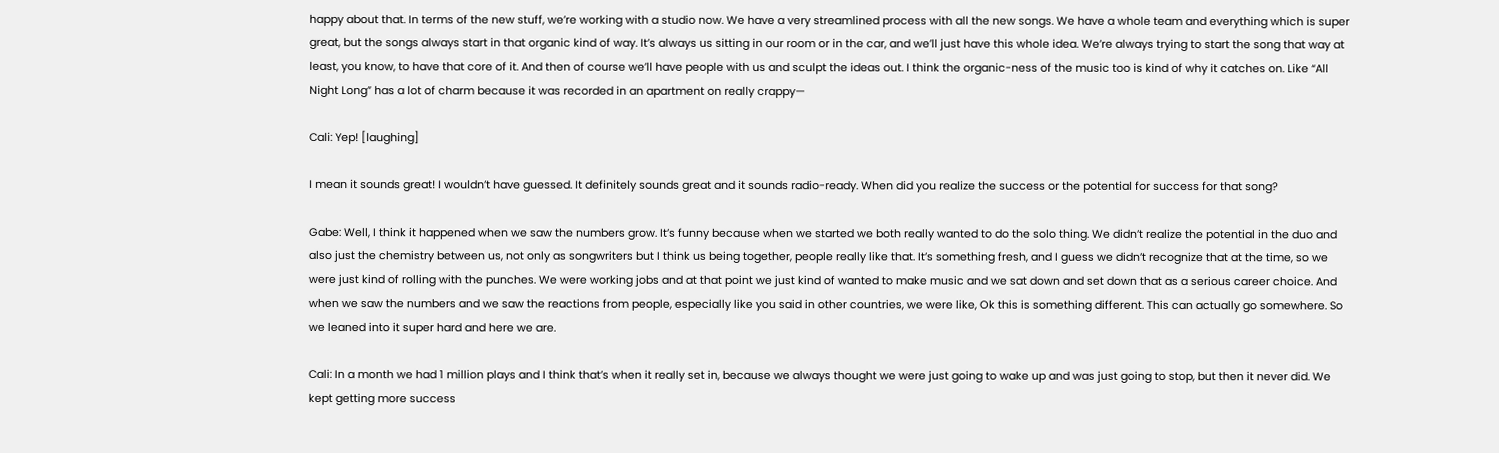happy about that. In terms of the new stuff, we’re working with a studio now. We have a very streamlined process with all the new songs. We have a whole team and everything which is super great, but the songs always start in that organic kind of way. It’s always us sitting in our room or in the car, and we’ll just have this whole idea. We’re always trying to start the song that way at least, you know, to have that core of it. And then of course we’ll have people with us and sculpt the ideas out. I think the organic-ness of the music too is kind of why it catches on. Like “All Night Long” has a lot of charm because it was recorded in an apartment on really crappy—

Cali: Yep! [laughing]

I mean it sounds great! I wouldn’t have guessed. It definitely sounds great and it sounds radio-ready. When did you realize the success or the potential for success for that song?

Gabe: Well, I think it happened when we saw the numbers grow. It’s funny because when we started we both really wanted to do the solo thing. We didn’t realize the potential in the duo and also just the chemistry between us, not only as songwriters but I think us being together, people really like that. It’s something fresh, and I guess we didn’t recognize that at the time, so we were just kind of rolling with the punches. We were working jobs and at that point we just kind of wanted to make music and we sat down and set down that as a serious career choice. And when we saw the numbers and we saw the reactions from people, especially like you said in other countries, we were like, Ok this is something different. This can actually go somewhere. So we leaned into it super hard and here we are.

Cali: In a month we had 1 million plays and I think that’s when it really set in, because we always thought we were just going to wake up and was just going to stop, but then it never did. We kept getting more success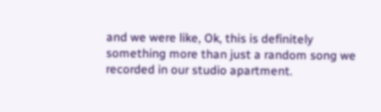and we were like, Ok, this is definitely something more than just a random song we recorded in our studio apartment.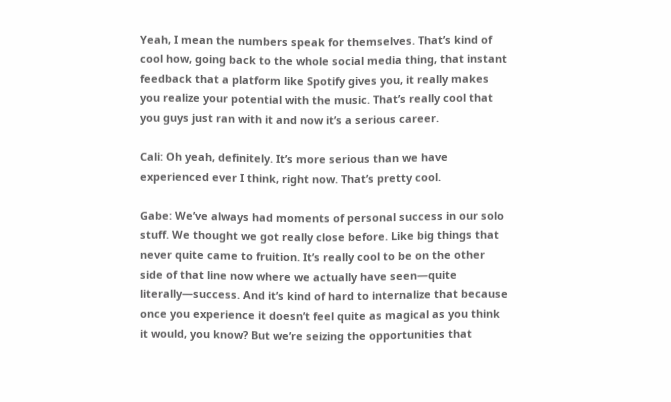Yeah, I mean the numbers speak for themselves. That’s kind of cool how, going back to the whole social media thing, that instant feedback that a platform like Spotify gives you, it really makes you realize your potential with the music. That’s really cool that you guys just ran with it and now it’s a serious career.

Cali: Oh yeah, definitely. It’s more serious than we have experienced ever I think, right now. That’s pretty cool.

Gabe: We’ve always had moments of personal success in our solo stuff. We thought we got really close before. Like big things that never quite came to fruition. It’s really cool to be on the other side of that line now where we actually have seen—quite literally—success. And it’s kind of hard to internalize that because once you experience it doesn’t feel quite as magical as you think it would, you know? But we’re seizing the opportunities that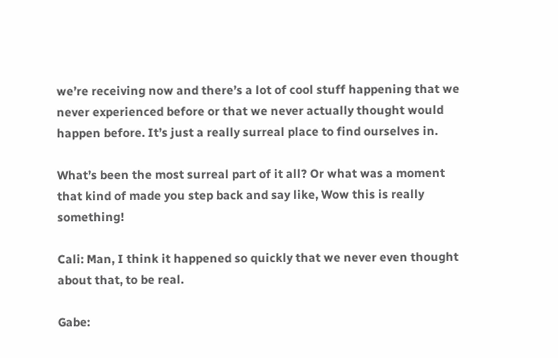we’re receiving now and there’s a lot of cool stuff happening that we never experienced before or that we never actually thought would happen before. It’s just a really surreal place to find ourselves in.

What’s been the most surreal part of it all? Or what was a moment that kind of made you step back and say like, Wow this is really something!

Cali: Man, I think it happened so quickly that we never even thought about that, to be real.

Gabe: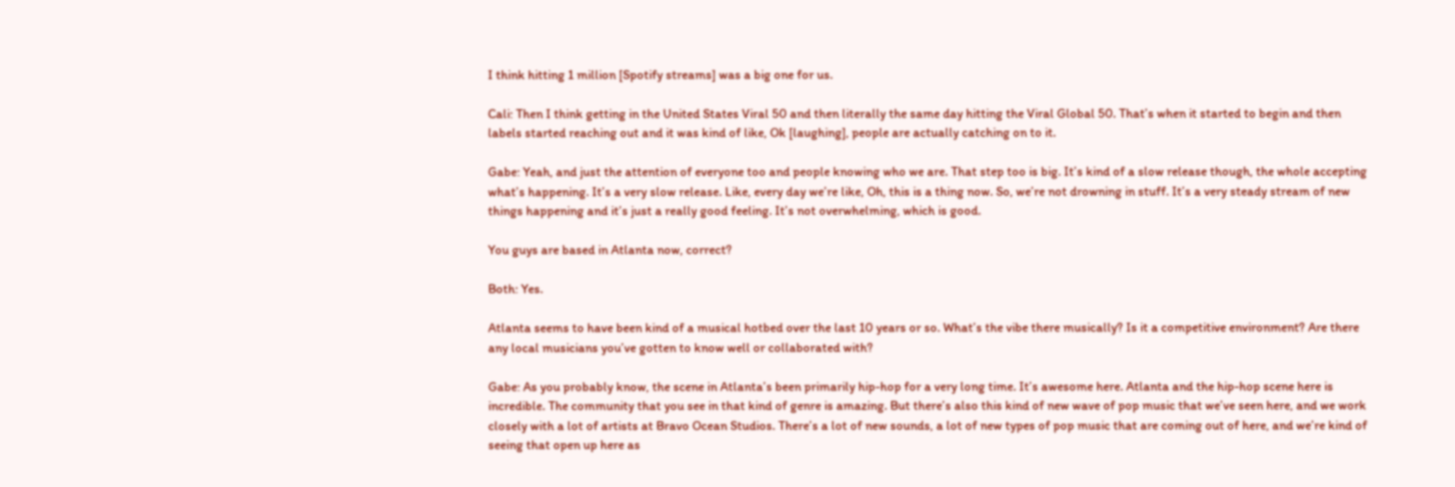I think hitting 1 million [Spotify streams] was a big one for us.

Cali: Then I think getting in the United States Viral 50 and then literally the same day hitting the Viral Global 50. That’s when it started to begin and then labels started reaching out and it was kind of like, Ok [laughing], people are actually catching on to it.

Gabe: Yeah, and just the attention of everyone too and people knowing who we are. That step too is big. It’s kind of a slow release though, the whole accepting what’s happening. It’s a very slow release. Like, every day we’re like, Oh, this is a thing now. So, we’re not drowning in stuff. It’s a very steady stream of new things happening and it’s just a really good feeling. It’s not overwhelming, which is good.

You guys are based in Atlanta now, correct?

Both: Yes.

Atlanta seems to have been kind of a musical hotbed over the last 10 years or so. What’s the vibe there musically? Is it a competitive environment? Are there any local musicians you’ve gotten to know well or collaborated with?

Gabe: As you probably know, the scene in Atlanta’s been primarily hip-hop for a very long time. It’s awesome here. Atlanta and the hip-hop scene here is incredible. The community that you see in that kind of genre is amazing. But there’s also this kind of new wave of pop music that we’ve seen here, and we work closely with a lot of artists at Bravo Ocean Studios. There’s a lot of new sounds, a lot of new types of pop music that are coming out of here, and we’re kind of seeing that open up here as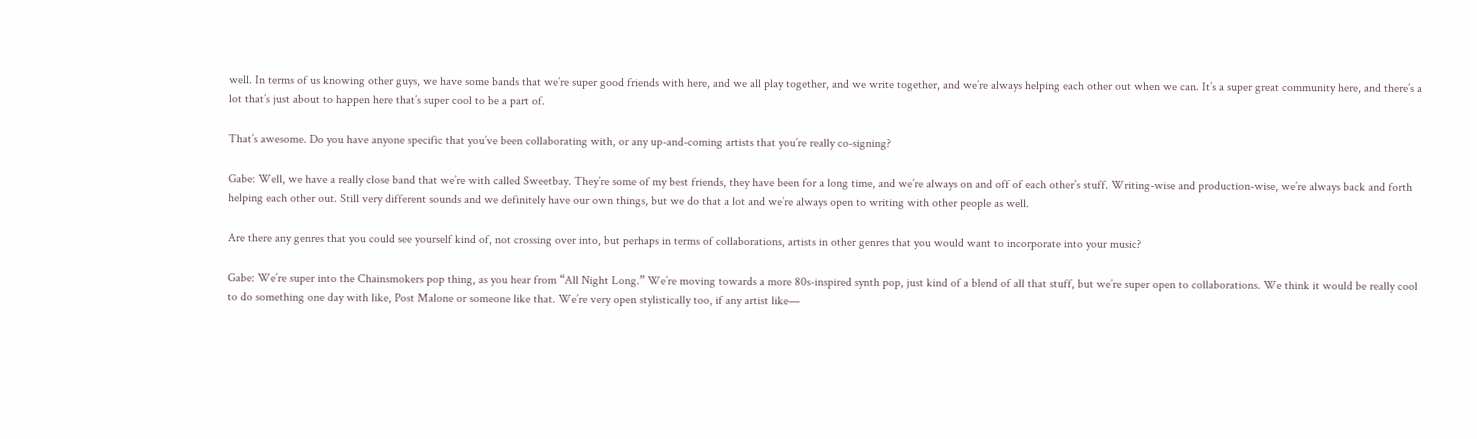well. In terms of us knowing other guys, we have some bands that we’re super good friends with here, and we all play together, and we write together, and we’re always helping each other out when we can. It’s a super great community here, and there’s a lot that’s just about to happen here that’s super cool to be a part of.

That’s awesome. Do you have anyone specific that you’ve been collaborating with, or any up-and-coming artists that you’re really co-signing?

Gabe: Well, we have a really close band that we’re with called Sweetbay. They’re some of my best friends, they have been for a long time, and we’re always on and off of each other’s stuff. Writing-wise and production-wise, we’re always back and forth helping each other out. Still very different sounds and we definitely have our own things, but we do that a lot and we’re always open to writing with other people as well.

Are there any genres that you could see yourself kind of, not crossing over into, but perhaps in terms of collaborations, artists in other genres that you would want to incorporate into your music?

Gabe: We’re super into the Chainsmokers pop thing, as you hear from “All Night Long.” We’re moving towards a more 80s-inspired synth pop, just kind of a blend of all that stuff, but we’re super open to collaborations. We think it would be really cool to do something one day with like, Post Malone or someone like that. We’re very open stylistically too, if any artist like—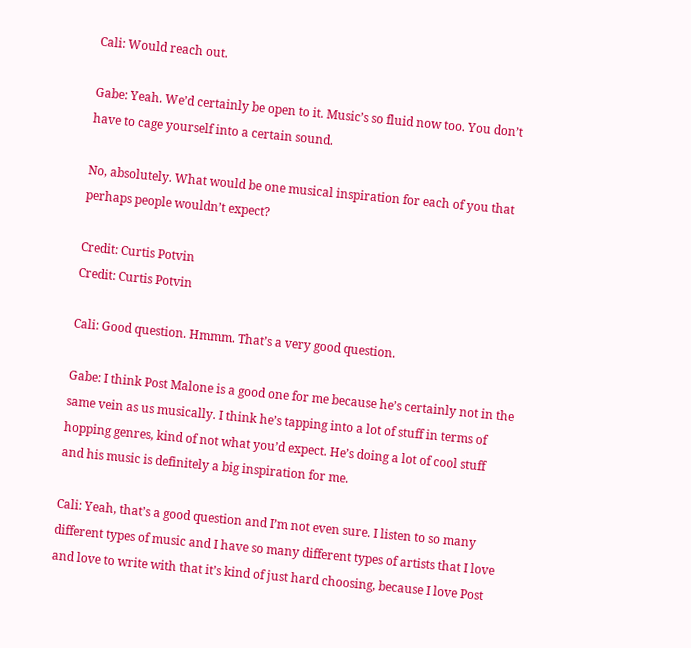Cali: Would reach out.

Gabe: Yeah. We’d certainly be open to it. Music’s so fluid now too. You don’t have to cage yourself into a certain sound.

No, absolutely. What would be one musical inspiration for each of you that perhaps people wouldn’t expect?

Credit: Curtis Potvin
Credit: Curtis Potvin

Cali: Good question. Hmmm. That’s a very good question.

Gabe: I think Post Malone is a good one for me because he’s certainly not in the same vein as us musically. I think he’s tapping into a lot of stuff in terms of hopping genres, kind of not what you’d expect. He’s doing a lot of cool stuff and his music is definitely a big inspiration for me.

Cali: Yeah, that’s a good question and I’m not even sure. I listen to so many different types of music and I have so many different types of artists that I love and love to write with that it’s kind of just hard choosing, because I love Post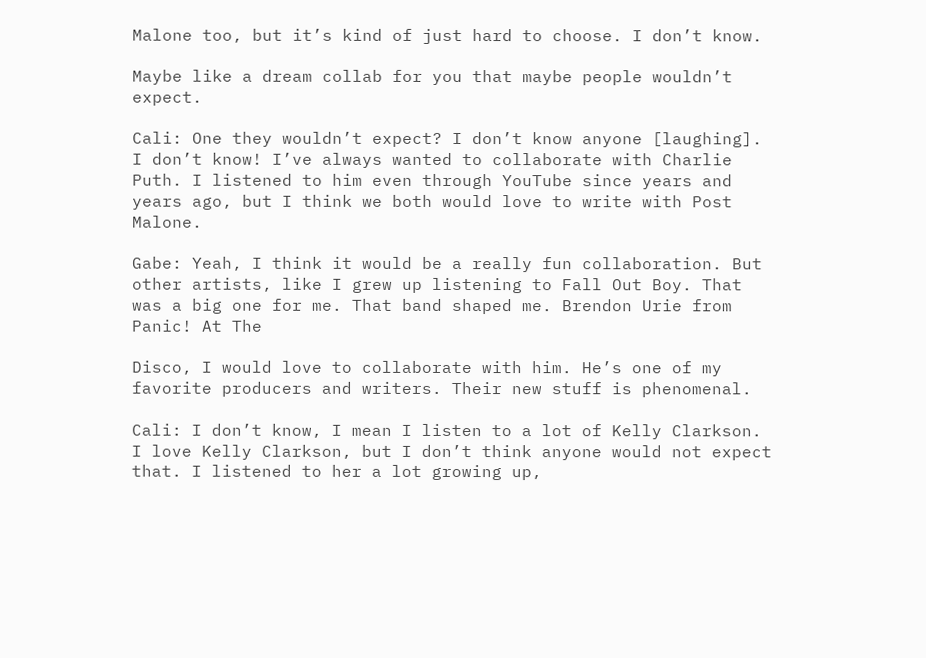Malone too, but it’s kind of just hard to choose. I don’t know.

Maybe like a dream collab for you that maybe people wouldn’t expect.

Cali: One they wouldn’t expect? I don’t know anyone [laughing]. I don’t know! I’ve always wanted to collaborate with Charlie Puth. I listened to him even through YouTube since years and years ago, but I think we both would love to write with Post Malone.

Gabe: Yeah, I think it would be a really fun collaboration. But other artists, like I grew up listening to Fall Out Boy. That was a big one for me. That band shaped me. Brendon Urie from Panic! At The

Disco, I would love to collaborate with him. He’s one of my favorite producers and writers. Their new stuff is phenomenal.

Cali: I don’t know, I mean I listen to a lot of Kelly Clarkson. I love Kelly Clarkson, but I don’t think anyone would not expect that. I listened to her a lot growing up,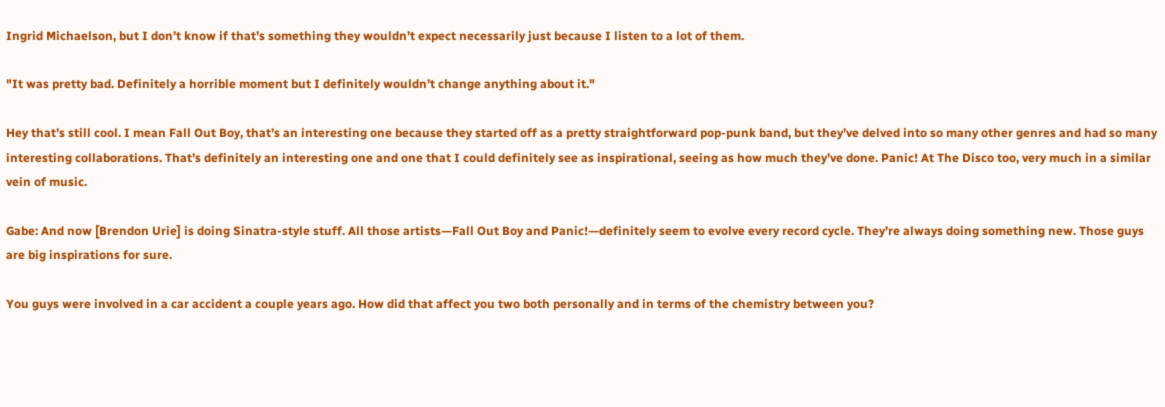Ingrid Michaelson, but I don’t know if that’s something they wouldn’t expect necessarily just because I listen to a lot of them.

"It was pretty bad. Definitely a horrible moment but I definitely wouldn’t change anything about it."

Hey that’s still cool. I mean Fall Out Boy, that’s an interesting one because they started off as a pretty straightforward pop-punk band, but they’ve delved into so many other genres and had so many interesting collaborations. That’s definitely an interesting one and one that I could definitely see as inspirational, seeing as how much they’ve done. Panic! At The Disco too, very much in a similar vein of music.

Gabe: And now [Brendon Urie] is doing Sinatra-style stuff. All those artists—Fall Out Boy and Panic!—definitely seem to evolve every record cycle. They’re always doing something new. Those guys are big inspirations for sure.

You guys were involved in a car accident a couple years ago. How did that affect you two both personally and in terms of the chemistry between you?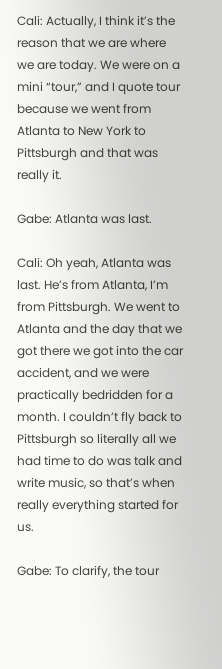Cali: Actually, I think it’s the reason that we are where we are today. We were on a mini “tour,” and I quote tour because we went from Atlanta to New York to Pittsburgh and that was really it.

Gabe: Atlanta was last.

Cali: Oh yeah, Atlanta was last. He’s from Atlanta, I’m from Pittsburgh. We went to Atlanta and the day that we got there we got into the car accident, and we were practically bedridden for a month. I couldn’t fly back to Pittsburgh so literally all we had time to do was talk and write music, so that’s when really everything started for us.

Gabe: To clarify, the tour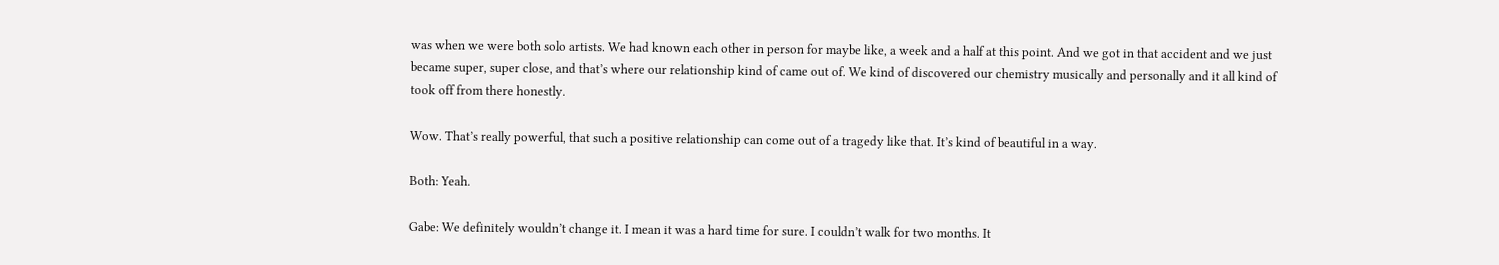was when we were both solo artists. We had known each other in person for maybe like, a week and a half at this point. And we got in that accident and we just became super, super close, and that’s where our relationship kind of came out of. We kind of discovered our chemistry musically and personally and it all kind of took off from there honestly.

Wow. That’s really powerful, that such a positive relationship can come out of a tragedy like that. It’s kind of beautiful in a way.

Both: Yeah.

Gabe: We definitely wouldn’t change it. I mean it was a hard time for sure. I couldn’t walk for two months. It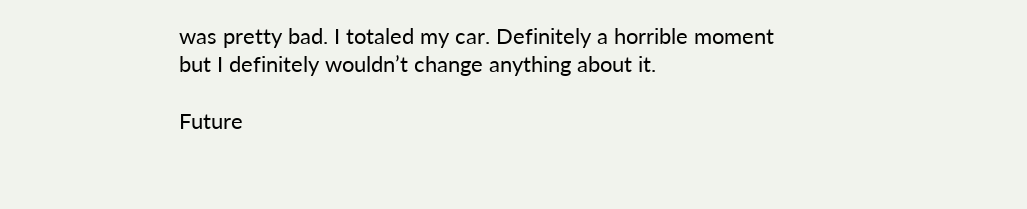was pretty bad. I totaled my car. Definitely a horrible moment but I definitely wouldn’t change anything about it.

Future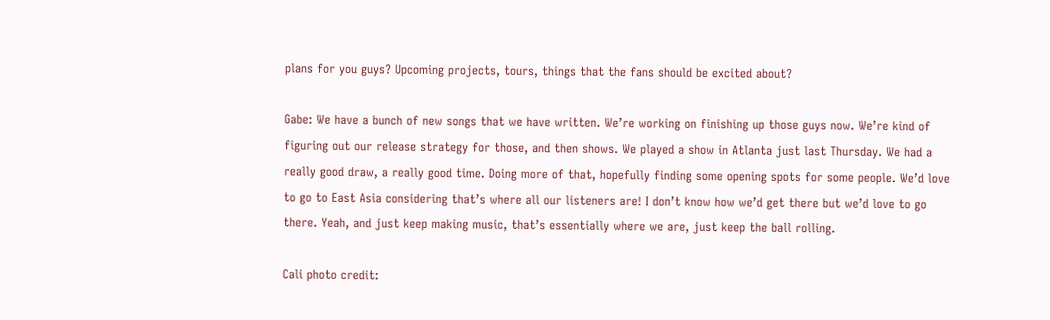plans for you guys? Upcoming projects, tours, things that the fans should be excited about?

Gabe: We have a bunch of new songs that we have written. We’re working on finishing up those guys now. We’re kind of figuring out our release strategy for those, and then shows. We played a show in Atlanta just last Thursday. We had a really good draw, a really good time. Doing more of that, hopefully finding some opening spots for some people. We’d love to go to East Asia considering that’s where all our listeners are! I don’t know how we’d get there but we’d love to go there. Yeah, and just keep making music, that’s essentially where we are, just keep the ball rolling.

Cali photo credit: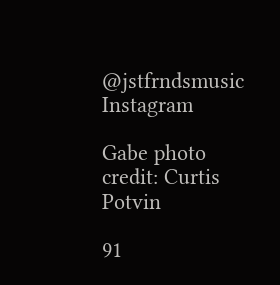@jstfrndsmusic Instagram

Gabe photo credit: Curtis Potvin

91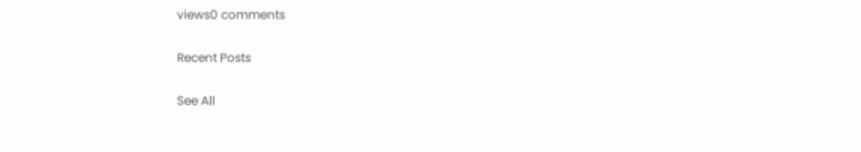views0 comments

Recent Posts

See All